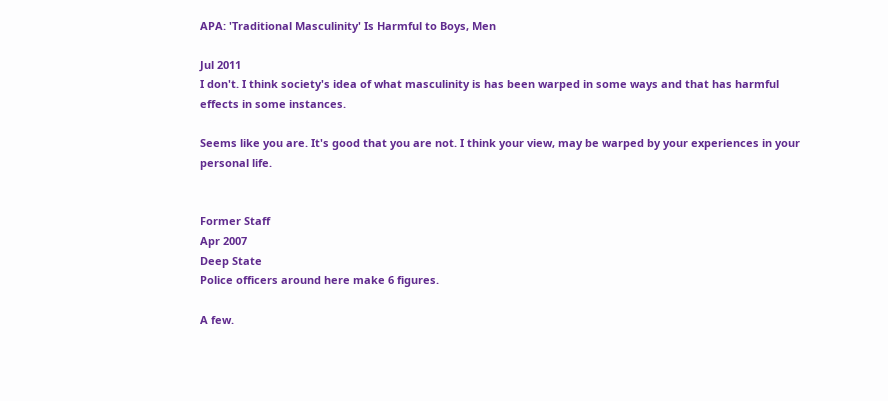APA: 'Traditional Masculinity' Is Harmful to Boys, Men

Jul 2011
I don't. I think society's idea of what masculinity is has been warped in some ways and that has harmful effects in some instances.

Seems like you are. It's good that you are not. I think your view, may be warped by your experiences in your personal life.


Former Staff
Apr 2007
Deep State
Police officers around here make 6 figures.

A few.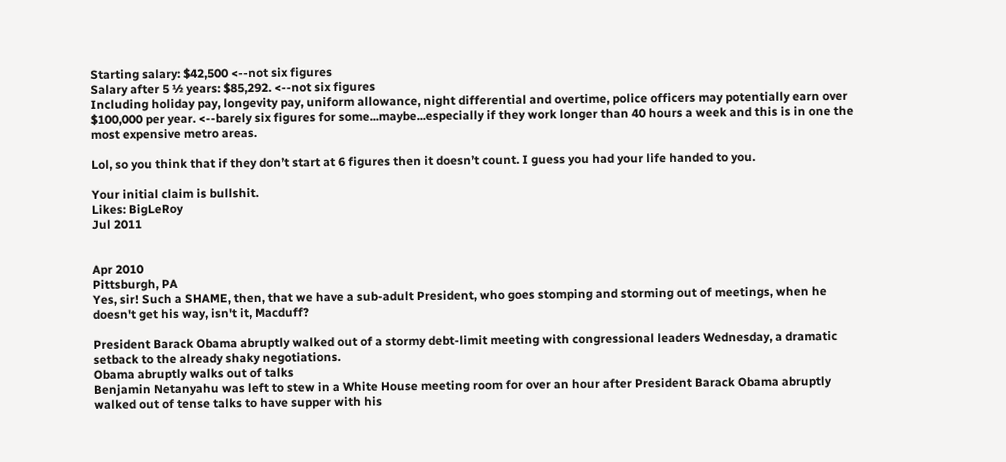Starting salary: $42,500 <--not six figures
Salary after 5 ½ years: $85,292. <--not six figures
Including holiday pay, longevity pay, uniform allowance, night differential and overtime, police officers may potentially earn over $100,000 per year. <--barely six figures for some...maybe...especially if they work longer than 40 hours a week and this is in one the most expensive metro areas.

Lol, so you think that if they don’t start at 6 figures then it doesn’t count. I guess you had your life handed to you.

Your initial claim is bullshit.
Likes: BigLeRoy
Jul 2011


Apr 2010
Pittsburgh, PA
Yes, sir! Such a SHAME, then, that we have a sub-adult President, who goes stomping and storming out of meetings, when he doesn't get his way, isn't it, Macduff?

President Barack Obama abruptly walked out of a stormy debt-limit meeting with congressional leaders Wednesday, a dramatic setback to the already shaky negotiations.
Obama abruptly walks out of talks
Benjamin Netanyahu was left to stew in a White House meeting room for over an hour after President Barack Obama abruptly walked out of tense talks to have supper with his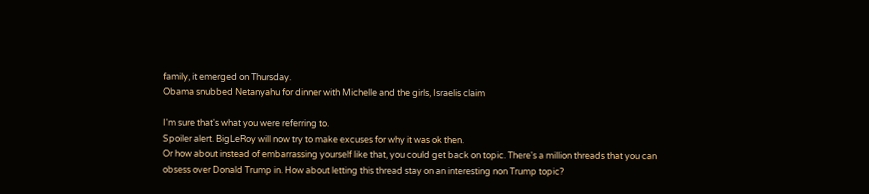family, it emerged on Thursday.
Obama snubbed Netanyahu for dinner with Michelle and the girls, Israelis claim

I'm sure that's what you were referring to.
Spoiler alert. BigLeRoy will now try to make excuses for why it was ok then.
Or how about instead of embarrassing yourself like that, you could get back on topic. There's a million threads that you can obsess over Donald Trump in. How about letting this thread stay on an interesting non Trump topic?